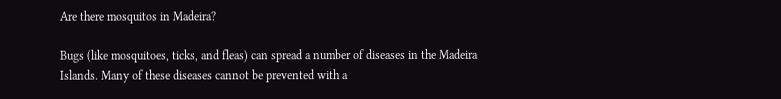Are there mosquitos in Madeira?

Bugs (like mosquitoes, ticks, and fleas) can spread a number of diseases in the Madeira Islands. Many of these diseases cannot be prevented with a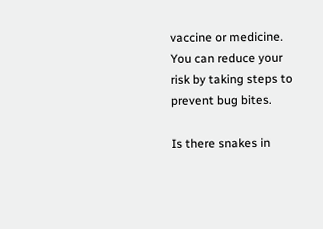vaccine or medicine. You can reduce your risk by taking steps to prevent bug bites.

Is there snakes in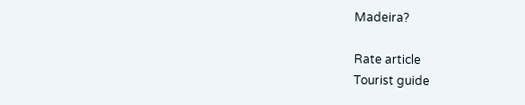Madeira?

Rate article
Tourist guide